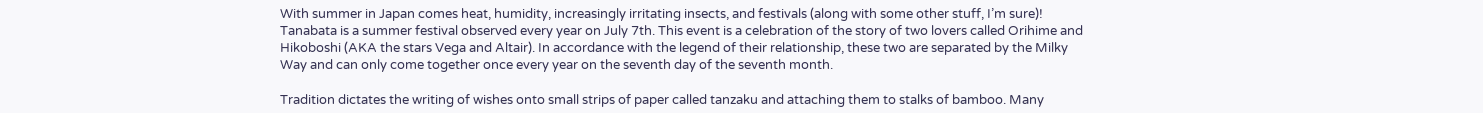With summer in Japan comes heat, humidity, increasingly irritating insects, and festivals (along with some other stuff, I’m sure)! Tanabata is a summer festival observed every year on July 7th. This event is a celebration of the story of two lovers called Orihime and Hikoboshi (AKA the stars Vega and Altair). In accordance with the legend of their relationship, these two are separated by the Milky Way and can only come together once every year on the seventh day of the seventh month.

Tradition dictates the writing of wishes onto small strips of paper called tanzaku and attaching them to stalks of bamboo. Many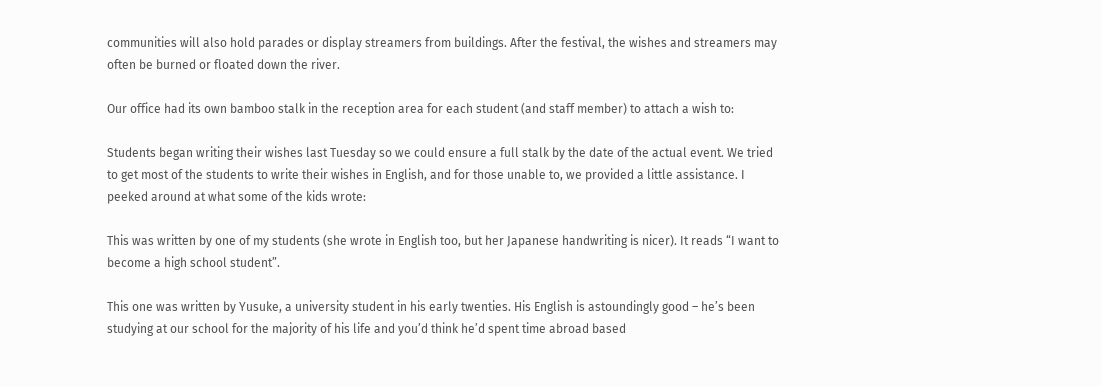communities will also hold parades or display streamers from buildings. After the festival, the wishes and streamers may often be burned or floated down the river.

Our office had its own bamboo stalk in the reception area for each student (and staff member) to attach a wish to:

Students began writing their wishes last Tuesday so we could ensure a full stalk by the date of the actual event. We tried to get most of the students to write their wishes in English, and for those unable to, we provided a little assistance. I peeked around at what some of the kids wrote:

This was written by one of my students (she wrote in English too, but her Japanese handwriting is nicer). It reads “I want to become a high school student”.

This one was written by Yusuke, a university student in his early twenties. His English is astoundingly good – he’s been studying at our school for the majority of his life and you’d think he’d spent time abroad based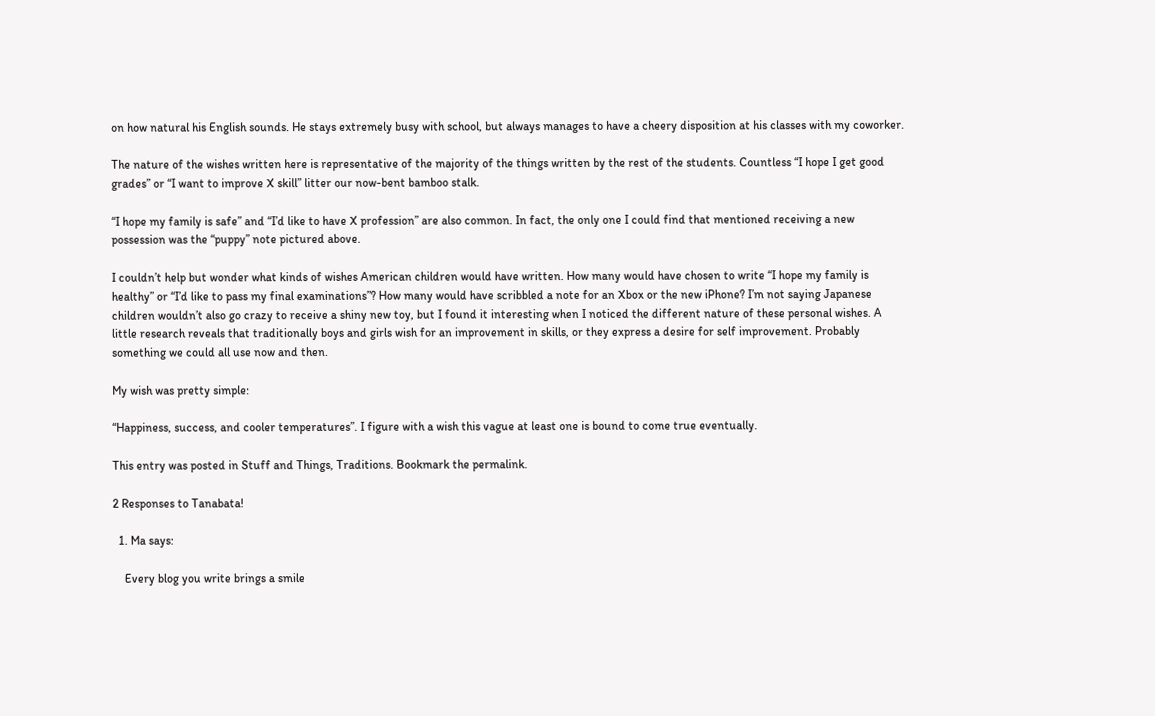on how natural his English sounds. He stays extremely busy with school, but always manages to have a cheery disposition at his classes with my coworker.

The nature of the wishes written here is representative of the majority of the things written by the rest of the students. Countless “I hope I get good grades” or “I want to improve X skill” litter our now-bent bamboo stalk.

“I hope my family is safe” and “I’d like to have X profession” are also common. In fact, the only one I could find that mentioned receiving a new possession was the “puppy” note pictured above.

I couldn’t help but wonder what kinds of wishes American children would have written. How many would have chosen to write “I hope my family is healthy” or “I’d like to pass my final examinations”? How many would have scribbled a note for an Xbox or the new iPhone? I’m not saying Japanese children wouldn’t also go crazy to receive a shiny new toy, but I found it interesting when I noticed the different nature of these personal wishes. A little research reveals that traditionally boys and girls wish for an improvement in skills, or they express a desire for self improvement. Probably something we could all use now and then.

My wish was pretty simple:

“Happiness, success, and cooler temperatures”. I figure with a wish this vague at least one is bound to come true eventually.

This entry was posted in Stuff and Things, Traditions. Bookmark the permalink.

2 Responses to Tanabata!

  1. Ma says:

    Every blog you write brings a smile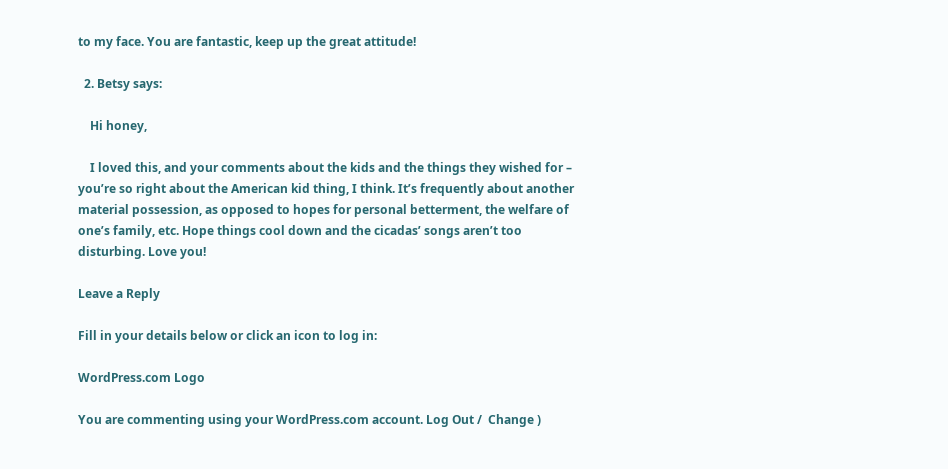to my face. You are fantastic, keep up the great attitude!

  2. Betsy says:

    Hi honey,

    I loved this, and your comments about the kids and the things they wished for – you’re so right about the American kid thing, I think. It’s frequently about another material possession, as opposed to hopes for personal betterment, the welfare of one’s family, etc. Hope things cool down and the cicadas’ songs aren’t too disturbing. Love you!

Leave a Reply

Fill in your details below or click an icon to log in:

WordPress.com Logo

You are commenting using your WordPress.com account. Log Out /  Change )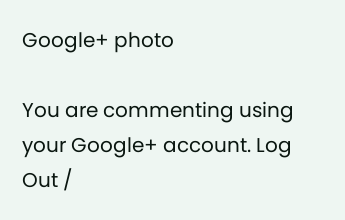Google+ photo

You are commenting using your Google+ account. Log Out /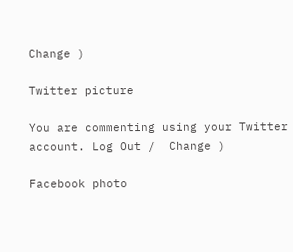Change )

Twitter picture

You are commenting using your Twitter account. Log Out /  Change )

Facebook photo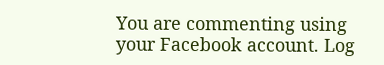You are commenting using your Facebook account. Log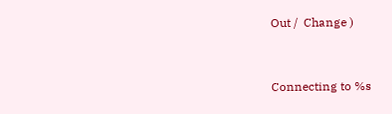Out /  Change )


Connecting to %s